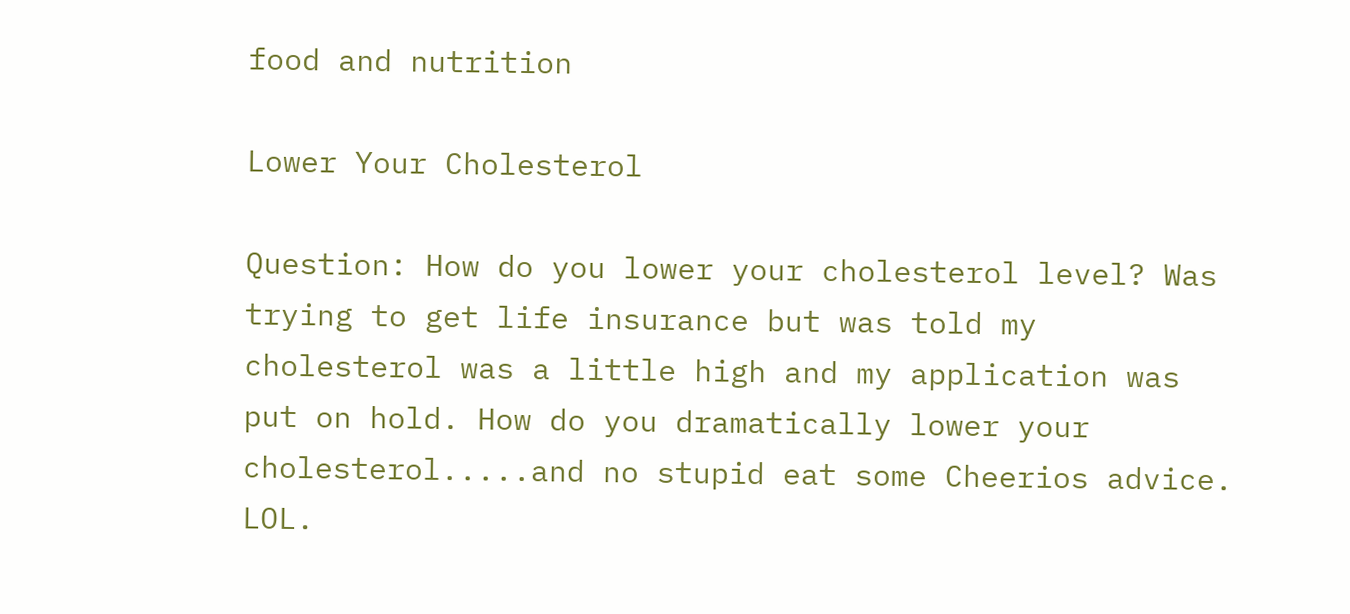food and nutrition

Lower Your Cholesterol

Question: How do you lower your cholesterol level? Was trying to get life insurance but was told my cholesterol was a little high and my application was put on hold. How do you dramatically lower your cholesterol.....and no stupid eat some Cheerios advice. LOL.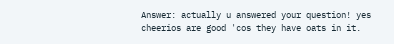Answer: actually u answered your question! yes cheerios are good 'cos they have oats in it.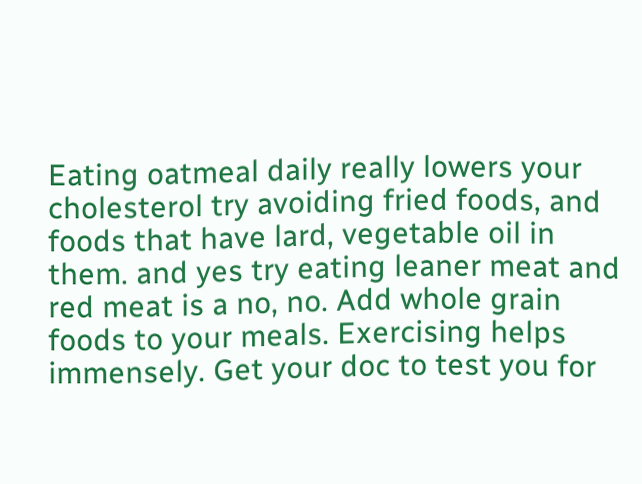Eating oatmeal daily really lowers your cholesterol try avoiding fried foods, and foods that have lard, vegetable oil in them. and yes try eating leaner meat and red meat is a no, no. Add whole grain foods to your meals. Exercising helps immensely. Get your doc to test you for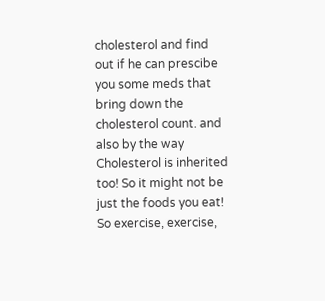cholesterol and find out if he can prescibe you some meds that bring down the cholesterol count. and also by the way Cholesterol is inherited too! So it might not be just the foods you eat! So exercise, exercise,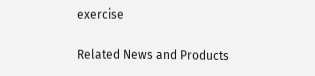exercise

Related News and Products